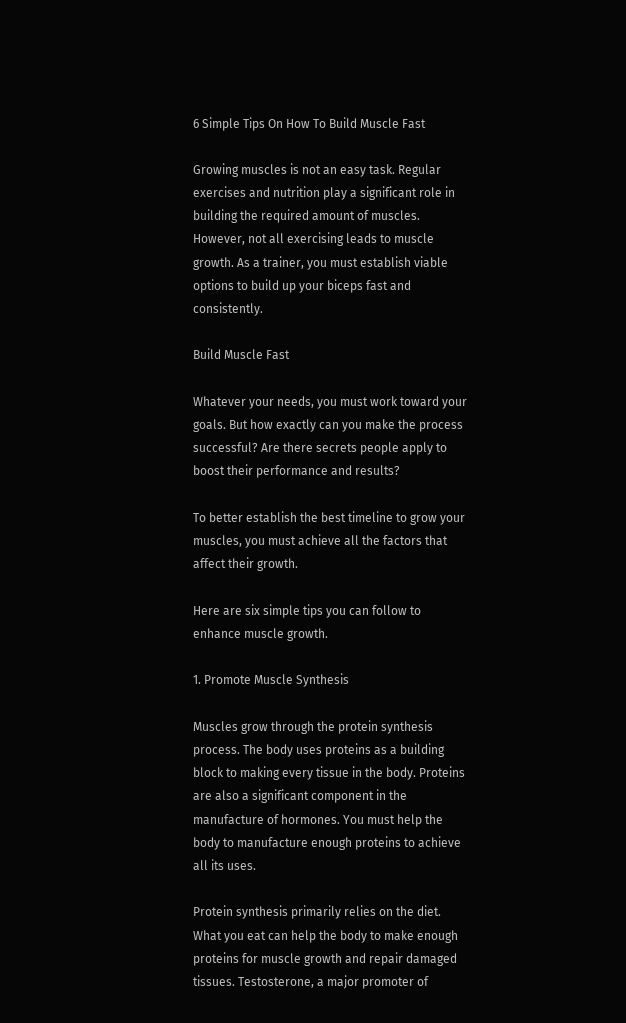6 Simple Tips On How To Build Muscle Fast

Growing muscles is not an easy task. Regular exercises and nutrition play a significant role in building the required amount of muscles. However, not all exercising leads to muscle growth. As a trainer, you must establish viable options to build up your biceps fast and consistently.

Build Muscle Fast

Whatever your needs, you must work toward your goals. But how exactly can you make the process successful? Are there secrets people apply to boost their performance and results?

To better establish the best timeline to grow your muscles, you must achieve all the factors that affect their growth.

Here are six simple tips you can follow to enhance muscle growth.

1. Promote Muscle Synthesis

Muscles grow through the protein synthesis process. The body uses proteins as a building block to making every tissue in the body. Proteins are also a significant component in the manufacture of hormones. You must help the body to manufacture enough proteins to achieve all its uses.

Protein synthesis primarily relies on the diet. What you eat can help the body to make enough proteins for muscle growth and repair damaged tissues. Testosterone, a major promoter of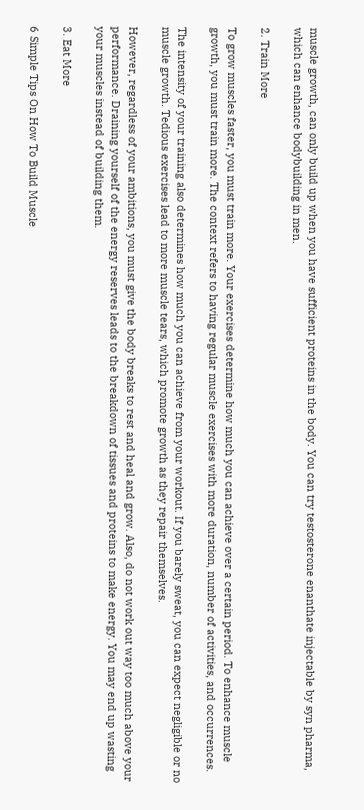muscle growth, can only build up when you have sufficient proteins in the body. You can try testosterone enanthate injectable by syn pharma, which can enhance bodybuilding in men.

2. Train More

To grow muscles faster, you must train more. Your exercises determine how much you can achieve over a certain period. To enhance muscle growth, you must train more. The context refers to having regular muscle exercises with more duration, number of activities, and occurrences.

The intensity of your training also determines how much you can achieve from your workout. If you barely sweat, you can expect negligible or no muscle growth. Tedious exercises lead to more muscle tears, which promote growth as they repair themselves.

However, regardless of your ambitions, you must give the body breaks to rest and heal and grow. Also, do not work out way too much above your performance. Draining yourself of the energy reserves leads to the breakdown of tissues and proteins to make energy. You may end up wasting your muscles instead of building them.

3. Eat More

6 Simple Tips On How To Build Muscle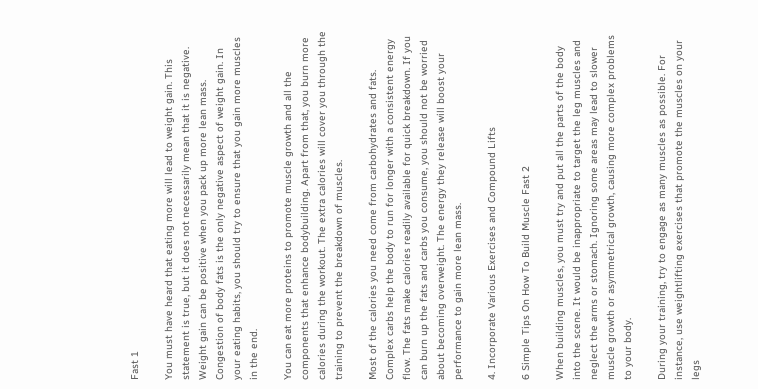Fast 1

You must have heard that eating more will lead to weight gain. This statement is true, but it does not necessarily mean that it is negative. Weight gain can be positive when you pack up more lean mass. Congestion of body fats is the only negative aspect of weight gain. In your eating habits, you should try to ensure that you gain more muscles in the end.

You can eat more proteins to promote muscle growth and all the components that enhance bodybuilding. Apart from that, you burn more calories during the workout. The extra calories will cover you through the training to prevent the breakdown of muscles.

Most of the calories you need come from carbohydrates and fats. Complex carbs help the body to run for longer with a consistent energy flow. The fats make calories readily available for quick breakdown. If you can burn up the fats and carbs you consume, you should not be worried about becoming overweight. The energy they release will boost your performance to gain more lean mass.

4. Incorporate Various Exercises and Compound Lifts

6 Simple Tips On How To Build Muscle Fast 2

When building muscles, you must try and put all the parts of the body into the scene. It would be inappropriate to target the leg muscles and neglect the arms or stomach. Ignoring some areas may lead to slower muscle growth or asymmetrical growth, causing more complex problems to your body.

During your training, try to engage as many muscles as possible. For instance, use weightlifting exercises that promote the muscles on your legs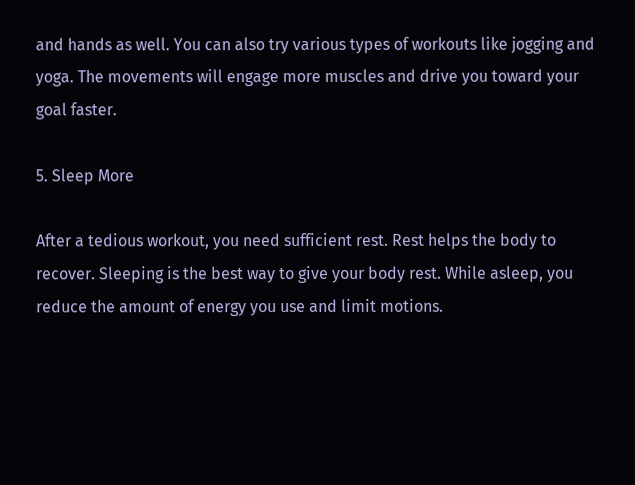and hands as well. You can also try various types of workouts like jogging and yoga. The movements will engage more muscles and drive you toward your goal faster.

5. Sleep More

After a tedious workout, you need sufficient rest. Rest helps the body to recover. Sleeping is the best way to give your body rest. While asleep, you reduce the amount of energy you use and limit motions.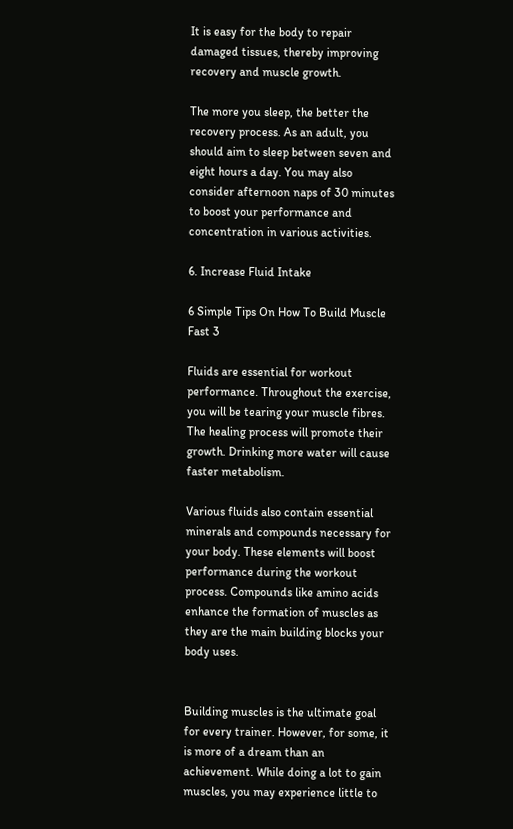It is easy for the body to repair damaged tissues, thereby improving recovery and muscle growth.

The more you sleep, the better the recovery process. As an adult, you should aim to sleep between seven and eight hours a day. You may also consider afternoon naps of 30 minutes to boost your performance and concentration in various activities.

6. Increase Fluid Intake

6 Simple Tips On How To Build Muscle Fast 3

Fluids are essential for workout performance. Throughout the exercise, you will be tearing your muscle fibres. The healing process will promote their growth. Drinking more water will cause faster metabolism.

Various fluids also contain essential minerals and compounds necessary for your body. These elements will boost performance during the workout process. Compounds like amino acids enhance the formation of muscles as they are the main building blocks your body uses.


Building muscles is the ultimate goal for every trainer. However, for some, it is more of a dream than an achievement. While doing a lot to gain muscles, you may experience little to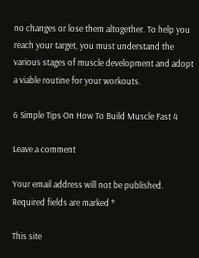no changes or lose them altogether. To help you reach your target, you must understand the various stages of muscle development and adopt a viable routine for your workouts.

6 Simple Tips On How To Build Muscle Fast 4

Leave a comment

Your email address will not be published. Required fields are marked *

This site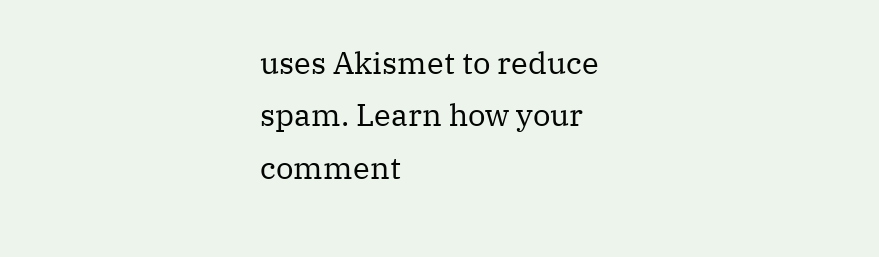uses Akismet to reduce spam. Learn how your comment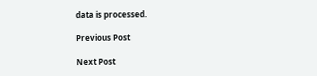data is processed.

Previous Post

Next Post